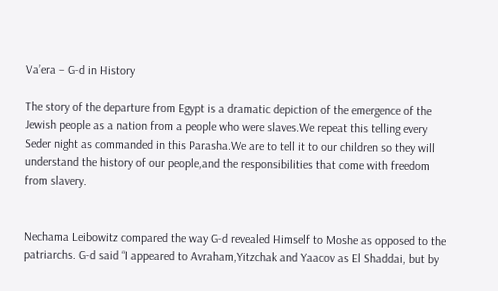Va’era – G-d in History

The story of the departure from Egypt is a dramatic depiction of the emergence of the Jewish people as a nation from a people who were slaves.We repeat this telling every Seder night as commanded in this Parasha.We are to tell it to our children so they will understand the history of our people,and the responsibilities that come with freedom from slavery.


Nechama Leibowitz compared the way G-d revealed Himself to Moshe as opposed to the patriarchs. G-d said “I appeared to Avraham,Yitzchak and Yaacov as El Shaddai, but by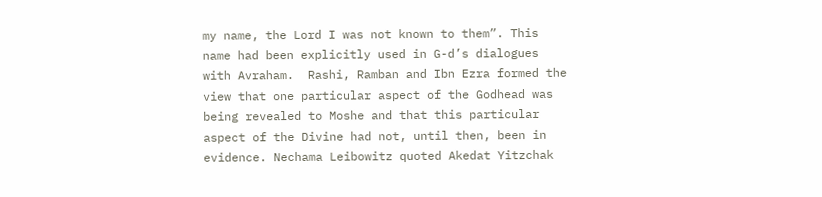my name, the Lord I was not known to them”. This name had been explicitly used in G-d’s dialogues with Avraham.  Rashi, Ramban and Ibn Ezra formed the view that one particular aspect of the Godhead was being revealed to Moshe and that this particular aspect of the Divine had not, until then, been in evidence. Nechama Leibowitz quoted Akedat Yitzchak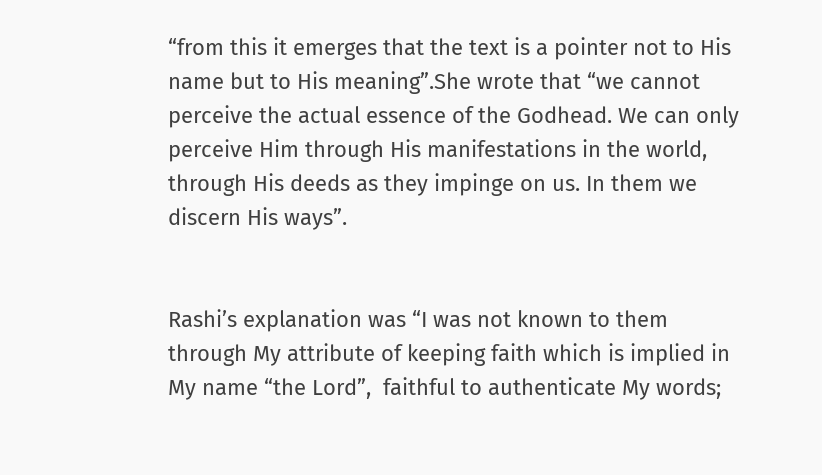“from this it emerges that the text is a pointer not to His name but to His meaning”.She wrote that “we cannot perceive the actual essence of the Godhead. We can only perceive Him through His manifestations in the world, through His deeds as they impinge on us. In them we discern His ways”.


Rashi’s explanation was “I was not known to them through My attribute of keeping faith which is implied in My name “the Lord”,  faithful to authenticate My words;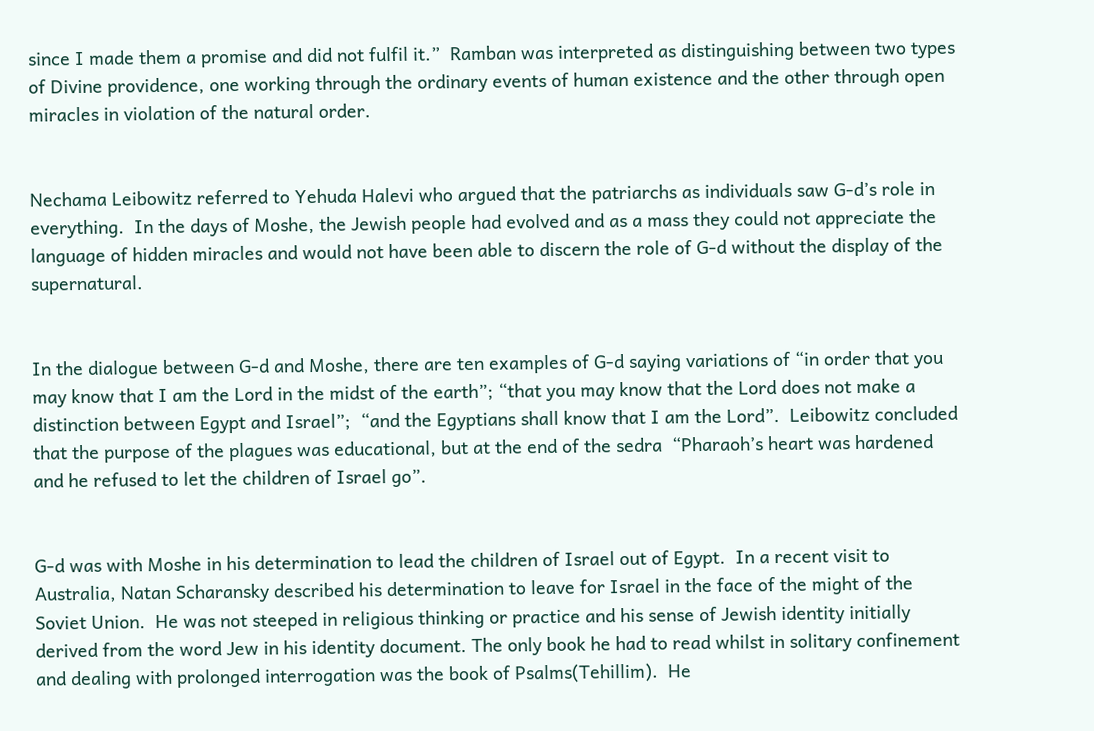since I made them a promise and did not fulfil it.”  Ramban was interpreted as distinguishing between two types of Divine providence, one working through the ordinary events of human existence and the other through open miracles in violation of the natural order.


Nechama Leibowitz referred to Yehuda Halevi who argued that the patriarchs as individuals saw G-d’s role in everything.  In the days of Moshe, the Jewish people had evolved and as a mass they could not appreciate the language of hidden miracles and would not have been able to discern the role of G-d without the display of the supernatural.


In the dialogue between G-d and Moshe, there are ten examples of G-d saying variations of “in order that you may know that I am the Lord in the midst of the earth”; “that you may know that the Lord does not make a distinction between Egypt and Israel”;  “and the Egyptians shall know that I am the Lord”.  Leibowitz concluded that the purpose of the plagues was educational, but at the end of the sedra  “Pharaoh’s heart was hardened and he refused to let the children of Israel go”.


G-d was with Moshe in his determination to lead the children of Israel out of Egypt.  In a recent visit to Australia, Natan Scharansky described his determination to leave for Israel in the face of the might of the Soviet Union.  He was not steeped in religious thinking or practice and his sense of Jewish identity initially derived from the word Jew in his identity document. The only book he had to read whilst in solitary confinement and dealing with prolonged interrogation was the book of Psalms(Tehillim).  He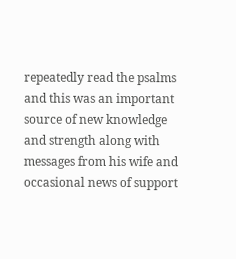repeatedly read the psalms and this was an important source of new knowledge and strength along with messages from his wife and occasional news of support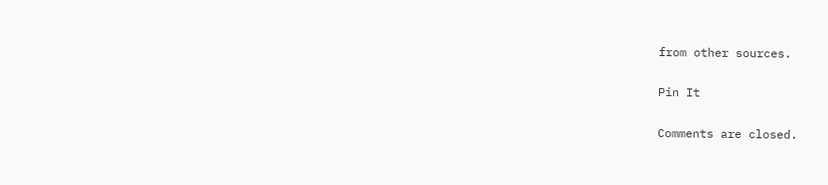from other sources.

Pin It

Comments are closed.